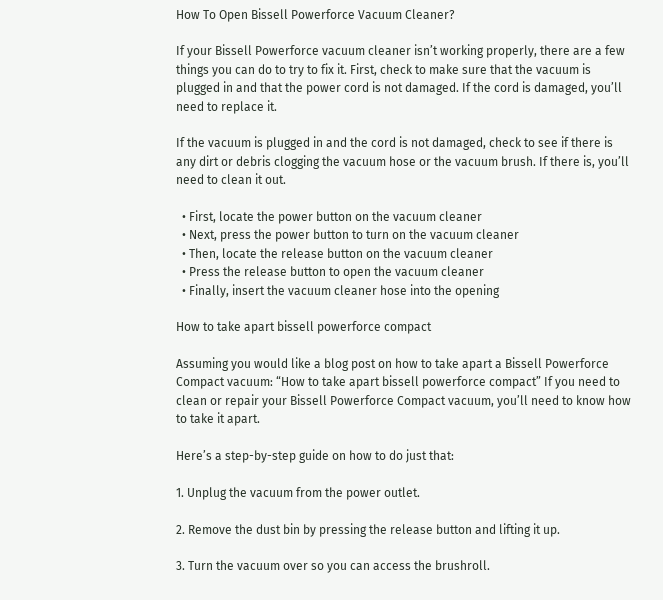How To Open Bissell Powerforce Vacuum Cleaner?

If your Bissell Powerforce vacuum cleaner isn’t working properly, there are a few things you can do to try to fix it. First, check to make sure that the vacuum is plugged in and that the power cord is not damaged. If the cord is damaged, you’ll need to replace it.

If the vacuum is plugged in and the cord is not damaged, check to see if there is any dirt or debris clogging the vacuum hose or the vacuum brush. If there is, you’ll need to clean it out.

  • First, locate the power button on the vacuum cleaner
  • Next, press the power button to turn on the vacuum cleaner
  • Then, locate the release button on the vacuum cleaner
  • Press the release button to open the vacuum cleaner
  • Finally, insert the vacuum cleaner hose into the opening

How to take apart bissell powerforce compact

Assuming you would like a blog post on how to take apart a Bissell Powerforce Compact vacuum: “How to take apart bissell powerforce compact” If you need to clean or repair your Bissell Powerforce Compact vacuum, you’ll need to know how to take it apart.

Here’s a step-by-step guide on how to do just that:

1. Unplug the vacuum from the power outlet.

2. Remove the dust bin by pressing the release button and lifting it up.

3. Turn the vacuum over so you can access the brushroll.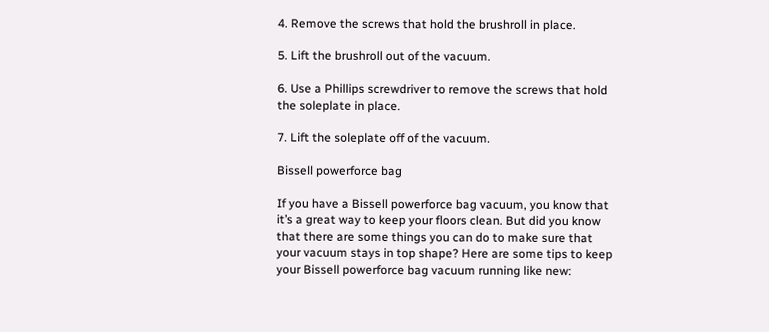4. Remove the screws that hold the brushroll in place.

5. Lift the brushroll out of the vacuum.

6. Use a Phillips screwdriver to remove the screws that hold the soleplate in place.

7. Lift the soleplate off of the vacuum.

Bissell powerforce bag

If you have a Bissell powerforce bag vacuum, you know that it’s a great way to keep your floors clean. But did you know that there are some things you can do to make sure that your vacuum stays in top shape? Here are some tips to keep your Bissell powerforce bag vacuum running like new: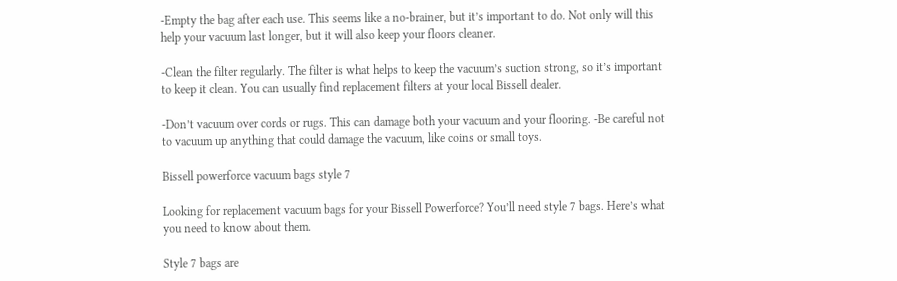-Empty the bag after each use. This seems like a no-brainer, but it’s important to do. Not only will this help your vacuum last longer, but it will also keep your floors cleaner.

-Clean the filter regularly. The filter is what helps to keep the vacuum’s suction strong, so it’s important to keep it clean. You can usually find replacement filters at your local Bissell dealer.

-Don’t vacuum over cords or rugs. This can damage both your vacuum and your flooring. -Be careful not to vacuum up anything that could damage the vacuum, like coins or small toys.

Bissell powerforce vacuum bags style 7

Looking for replacement vacuum bags for your Bissell Powerforce? You’ll need style 7 bags. Here’s what you need to know about them.

Style 7 bags are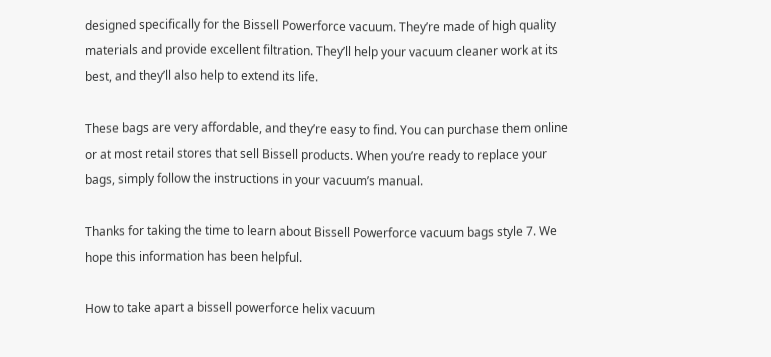designed specifically for the Bissell Powerforce vacuum. They’re made of high quality materials and provide excellent filtration. They’ll help your vacuum cleaner work at its best, and they’ll also help to extend its life.

These bags are very affordable, and they’re easy to find. You can purchase them online or at most retail stores that sell Bissell products. When you’re ready to replace your bags, simply follow the instructions in your vacuum’s manual.

Thanks for taking the time to learn about Bissell Powerforce vacuum bags style 7. We hope this information has been helpful.

How to take apart a bissell powerforce helix vacuum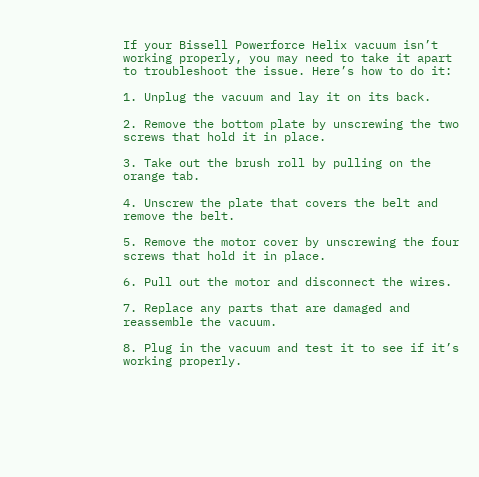If your Bissell Powerforce Helix vacuum isn’t working properly, you may need to take it apart to troubleshoot the issue. Here’s how to do it:

1. Unplug the vacuum and lay it on its back.

2. Remove the bottom plate by unscrewing the two screws that hold it in place.

3. Take out the brush roll by pulling on the orange tab.

4. Unscrew the plate that covers the belt and remove the belt.

5. Remove the motor cover by unscrewing the four screws that hold it in place.

6. Pull out the motor and disconnect the wires.

7. Replace any parts that are damaged and reassemble the vacuum.

8. Plug in the vacuum and test it to see if it’s working properly.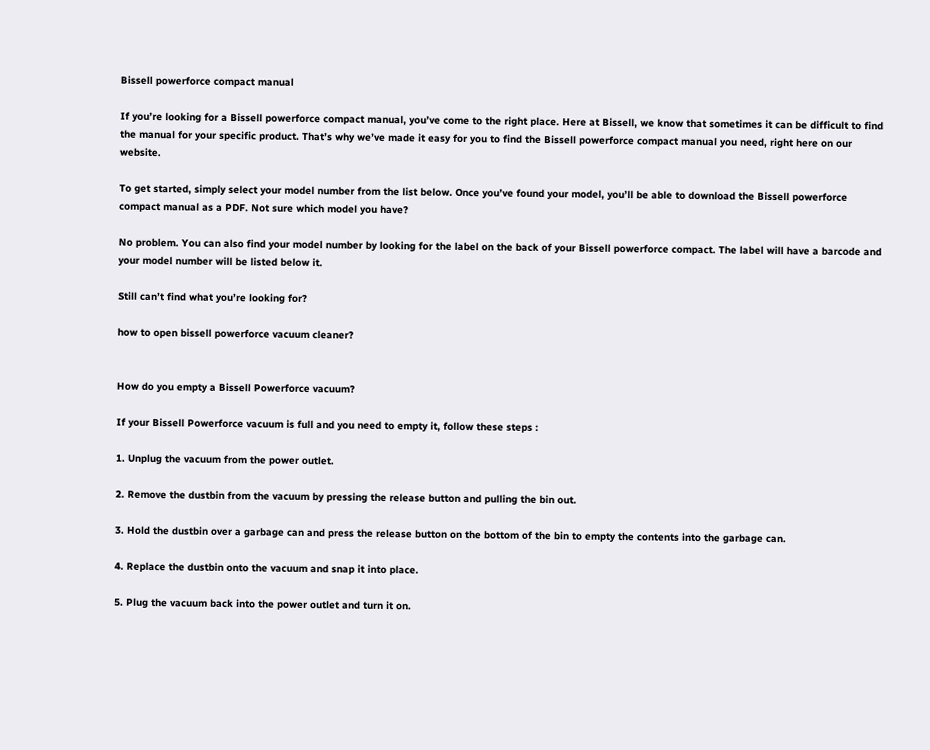Bissell powerforce compact manual

If you’re looking for a Bissell powerforce compact manual, you’ve come to the right place. Here at Bissell, we know that sometimes it can be difficult to find the manual for your specific product. That’s why we’ve made it easy for you to find the Bissell powerforce compact manual you need, right here on our website.

To get started, simply select your model number from the list below. Once you’ve found your model, you’ll be able to download the Bissell powerforce compact manual as a PDF. Not sure which model you have?

No problem. You can also find your model number by looking for the label on the back of your Bissell powerforce compact. The label will have a barcode and your model number will be listed below it.

Still can’t find what you’re looking for?

how to open bissell powerforce vacuum cleaner?


How do you empty a Bissell Powerforce vacuum?

If your Bissell Powerforce vacuum is full and you need to empty it, follow these steps :

1. Unplug the vacuum from the power outlet.

2. Remove the dustbin from the vacuum by pressing the release button and pulling the bin out.

3. Hold the dustbin over a garbage can and press the release button on the bottom of the bin to empty the contents into the garbage can.

4. Replace the dustbin onto the vacuum and snap it into place.

5. Plug the vacuum back into the power outlet and turn it on.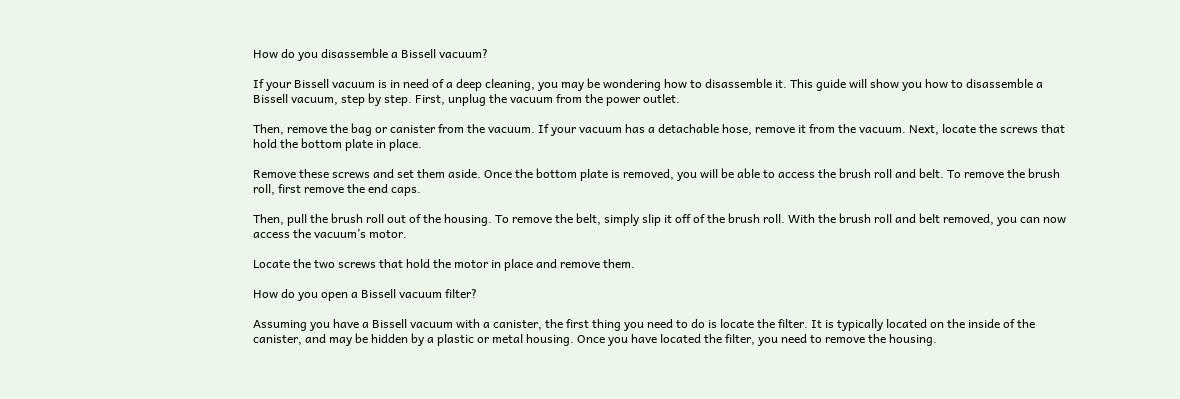How do you disassemble a Bissell vacuum?

If your Bissell vacuum is in need of a deep cleaning, you may be wondering how to disassemble it. This guide will show you how to disassemble a Bissell vacuum, step by step. First, unplug the vacuum from the power outlet.

Then, remove the bag or canister from the vacuum. If your vacuum has a detachable hose, remove it from the vacuum. Next, locate the screws that hold the bottom plate in place.

Remove these screws and set them aside. Once the bottom plate is removed, you will be able to access the brush roll and belt. To remove the brush roll, first remove the end caps.

Then, pull the brush roll out of the housing. To remove the belt, simply slip it off of the brush roll. With the brush roll and belt removed, you can now access the vacuum’s motor.

Locate the two screws that hold the motor in place and remove them.

How do you open a Bissell vacuum filter?

Assuming you have a Bissell vacuum with a canister, the first thing you need to do is locate the filter. It is typically located on the inside of the canister, and may be hidden by a plastic or metal housing. Once you have located the filter, you need to remove the housing.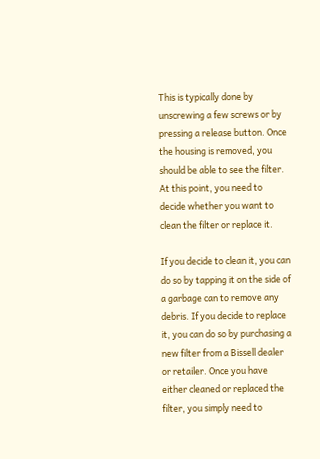This is typically done by unscrewing a few screws or by pressing a release button. Once the housing is removed, you should be able to see the filter. At this point, you need to decide whether you want to clean the filter or replace it.

If you decide to clean it, you can do so by tapping it on the side of a garbage can to remove any debris. If you decide to replace it, you can do so by purchasing a new filter from a Bissell dealer or retailer. Once you have either cleaned or replaced the filter, you simply need to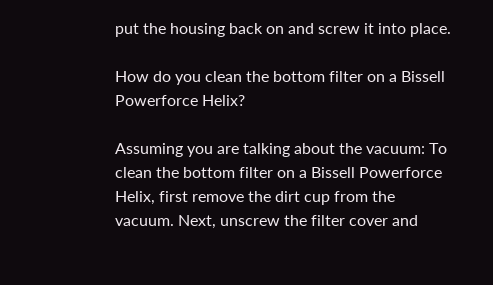put the housing back on and screw it into place.

How do you clean the bottom filter on a Bissell Powerforce Helix?

Assuming you are talking about the vacuum: To clean the bottom filter on a Bissell Powerforce Helix, first remove the dirt cup from the vacuum. Next, unscrew the filter cover and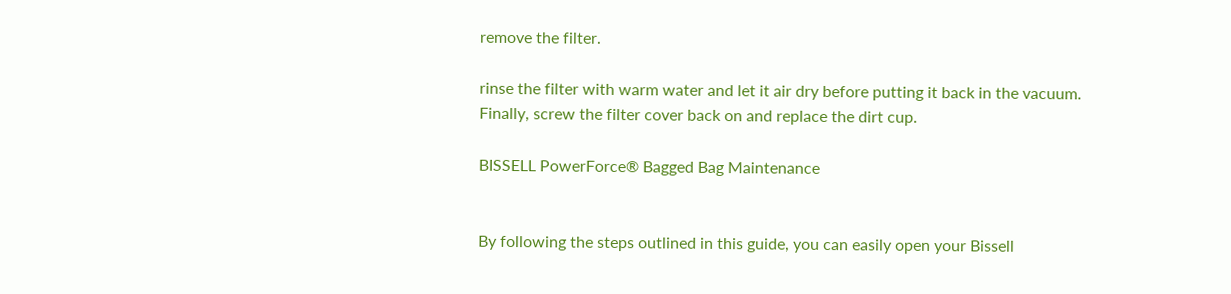remove the filter.

rinse the filter with warm water and let it air dry before putting it back in the vacuum. Finally, screw the filter cover back on and replace the dirt cup.

BISSELL PowerForce® Bagged Bag Maintenance


By following the steps outlined in this guide, you can easily open your Bissell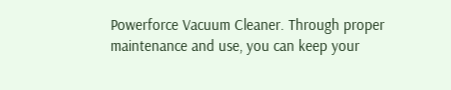Powerforce Vacuum Cleaner. Through proper maintenance and use, you can keep your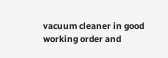vacuum cleaner in good working order and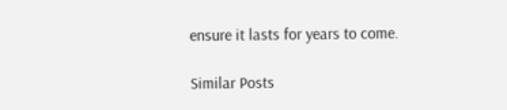ensure it lasts for years to come.

Similar Posts